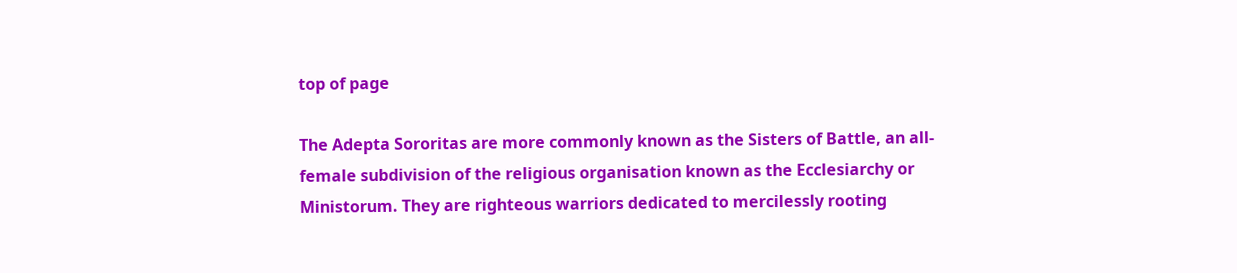top of page

The Adepta Sororitas are more commonly known as the Sisters of Battle, an all-female subdivision of the religious organisation known as the Ecclesiarchy or Ministorum. They are righteous warriors dedicated to mercilessly rooting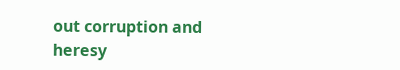out corruption and heresy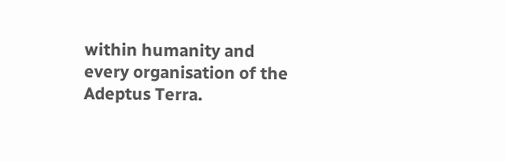within humanity and every organisation of the Adeptus Terra.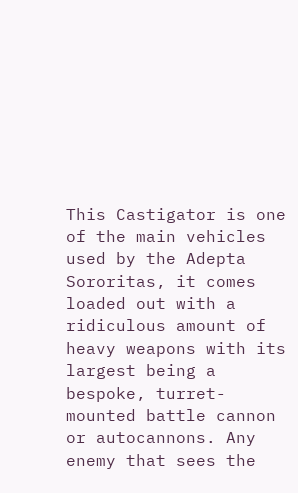This Castigator is one of the main vehicles used by the Adepta Sororitas, it comes loaded out with a ridiculous amount of heavy weapons with its largest being a bespoke, turret-mounted battle cannon or autocannons. Any enemy that sees the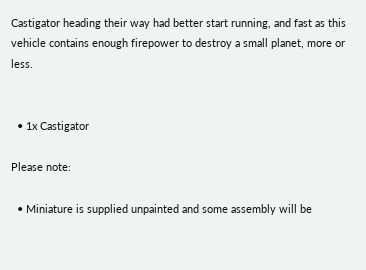Castigator heading their way had better start running, and fast as this vehicle contains enough firepower to destroy a small planet, more or less.


  • 1x Castigator

Please note:

  • Miniature is supplied unpainted and some assembly will be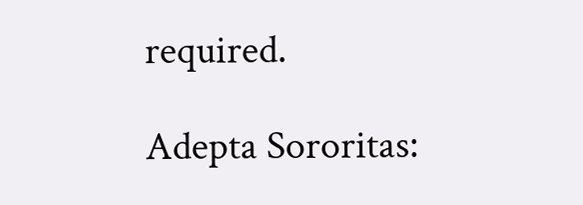required.

Adepta Sororitas: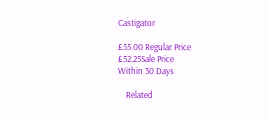Castigator

£55.00 Regular Price
£52.25Sale Price
Within 30 Days

    Related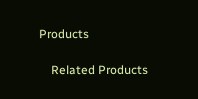Products

    Related Products